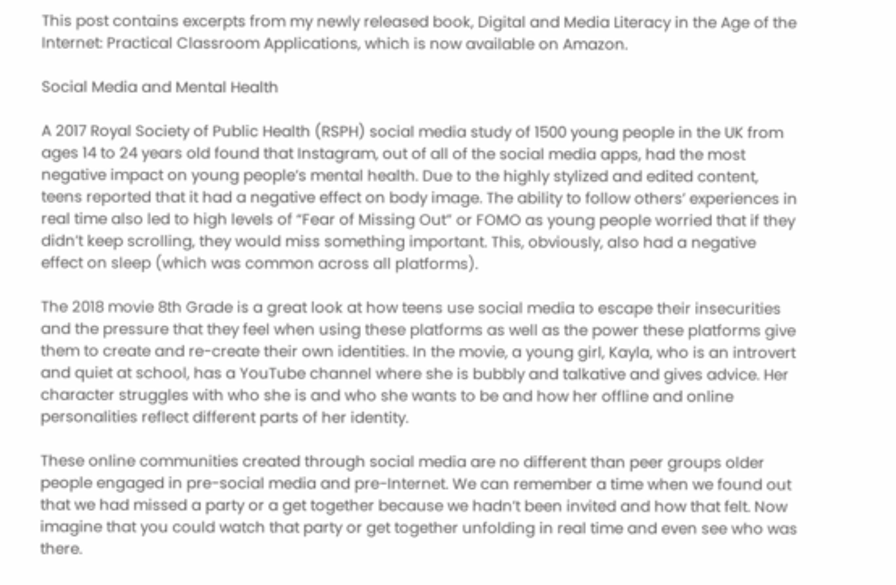This post contains excerpts from my newly released book, Digital and Media Literacy in the Age of the Internet: Practical Classroom Applications, which is now available on Amazon.

Social Media and Mental Health

A 2017 Royal Society of Public Health (RSPH) social media study of 1500 young people in the UK from ages 14 to 24 years old found that Instagram, out of all of the social media apps, had the most negative impact on young people’s mental health. Due to the highly stylized and edited content, teens reported that it had a negative effect on body image. The ability to follow others’ experiences in real time also led to high levels of “Fear of Missing Out” or FOMO as young people worried that if they didn’t keep scrolling, they would miss something important. This, obviously, also had a negative effect on sleep (which was common across all platforms).

The 2018 movie 8th Grade is a great look at how teens use social media to escape their insecurities and the pressure that they feel when using these platforms as well as the power these platforms give them to create and re-create their own identities. In the movie, a young girl, Kayla, who is an introvert and quiet at school, has a YouTube channel where she is bubbly and talkative and gives advice. Her character struggles with who she is and who she wants to be and how her offline and online personalities reflect different parts of her identity.

These online communities created through social media are no different than peer groups older people engaged in pre-social media and pre-Internet. We can remember a time when we found out that we had missed a party or a get together because we hadn’t been invited and how that felt. Now imagine that you could watch that party or get together unfolding in real time and even see who was there.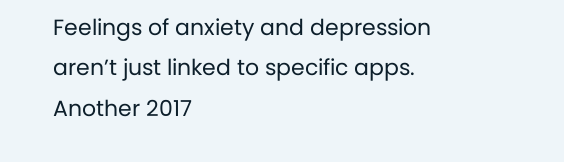Feelings of anxiety and depression aren’t just linked to specific apps. Another 2017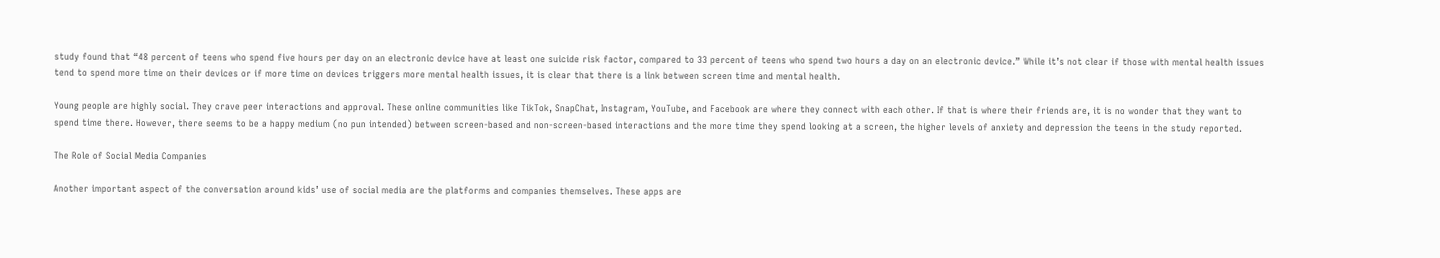study found that “48 percent of teens who spend five hours per day on an electronic device have at least one suicide risk factor, compared to 33 percent of teens who spend two hours a day on an electronic device.” While it’s not clear if those with mental health issues tend to spend more time on their devices or if more time on devices triggers more mental health issues, it is clear that there is a link between screen time and mental health.

Young people are highly social. They crave peer interactions and approval. These online communities like TikTok, SnapChat, Instagram, YouTube, and Facebook are where they connect with each other. If that is where their friends are, it is no wonder that they want to spend time there. However, there seems to be a happy medium (no pun intended) between screen-based and non-screen-based interactions and the more time they spend looking at a screen, the higher levels of anxiety and depression the teens in the study reported.

The Role of Social Media Companies

Another important aspect of the conversation around kids’ use of social media are the platforms and companies themselves. These apps are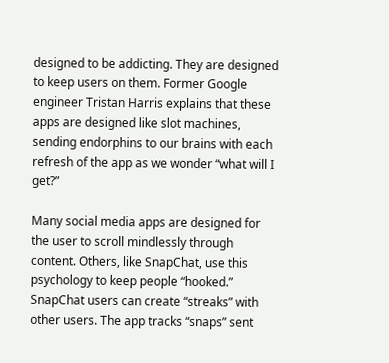designed to be addicting. They are designed to keep users on them. Former Google engineer Tristan Harris explains that these apps are designed like slot machines, sending endorphins to our brains with each refresh of the app as we wonder “what will I get?”

Many social media apps are designed for the user to scroll mindlessly through content. Others, like SnapChat, use this psychology to keep people “hooked.” SnapChat users can create “streaks” with other users. The app tracks “snaps” sent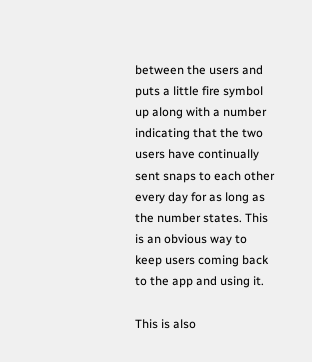between the users and puts a little fire symbol up along with a number indicating that the two users have continually sent snaps to each other every day for as long as the number states. This is an obvious way to keep users coming back to the app and using it.

This is also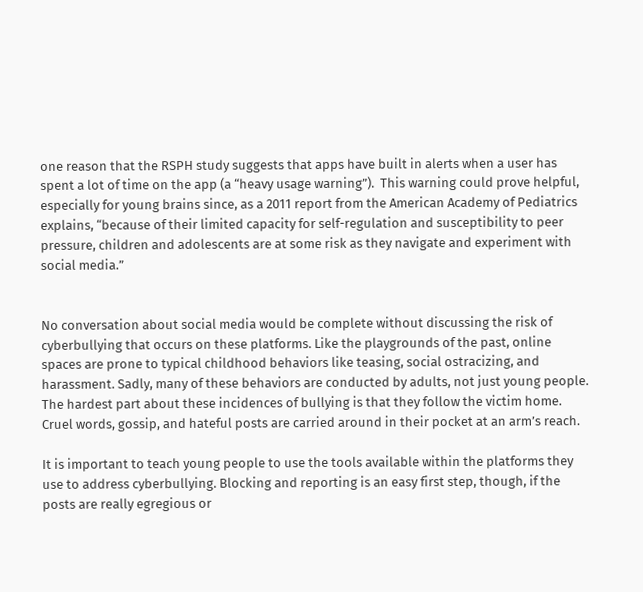one reason that the RSPH study suggests that apps have built in alerts when a user has spent a lot of time on the app (a “heavy usage warning”).  This warning could prove helpful, especially for young brains since, as a 2011 report from the American Academy of Pediatrics explains, “because of their limited capacity for self-regulation and susceptibility to peer pressure, children and adolescents are at some risk as they navigate and experiment with social media.”


No conversation about social media would be complete without discussing the risk of cyberbullying that occurs on these platforms. Like the playgrounds of the past, online spaces are prone to typical childhood behaviors like teasing, social ostracizing, and harassment. Sadly, many of these behaviors are conducted by adults, not just young people. The hardest part about these incidences of bullying is that they follow the victim home. Cruel words, gossip, and hateful posts are carried around in their pocket at an arm’s reach.

It is important to teach young people to use the tools available within the platforms they use to address cyberbullying. Blocking and reporting is an easy first step, though, if the posts are really egregious or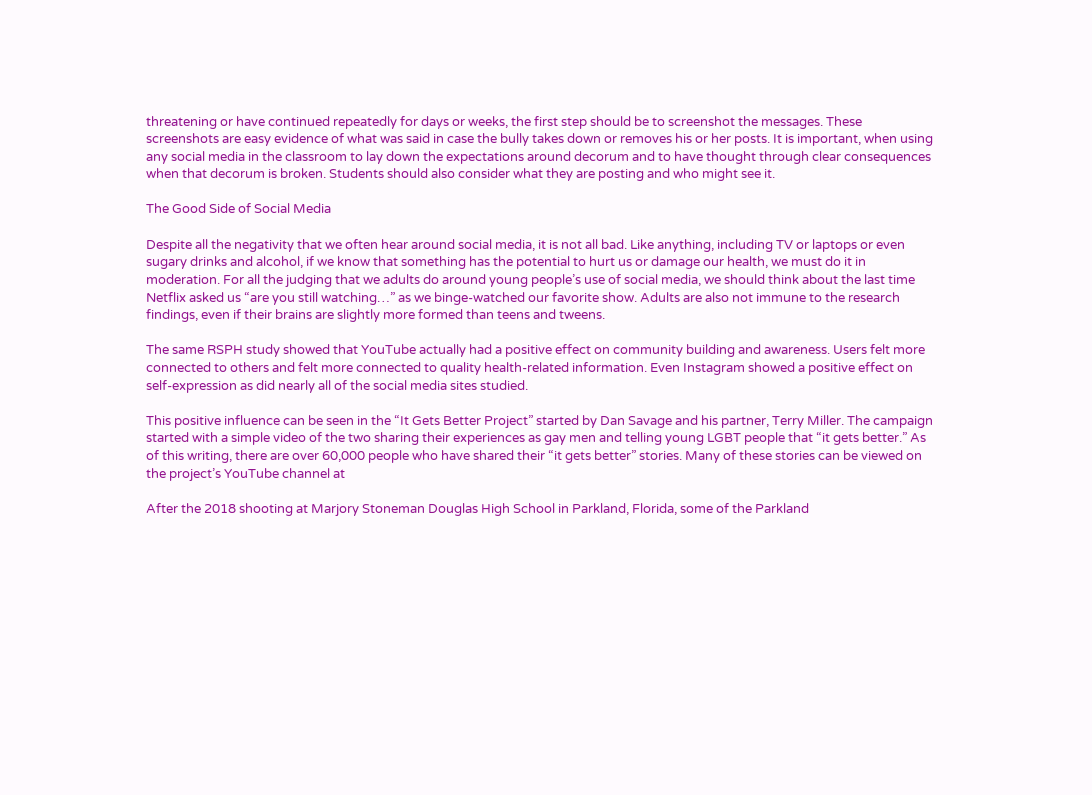threatening or have continued repeatedly for days or weeks, the first step should be to screenshot the messages. These screenshots are easy evidence of what was said in case the bully takes down or removes his or her posts. It is important, when using any social media in the classroom to lay down the expectations around decorum and to have thought through clear consequences when that decorum is broken. Students should also consider what they are posting and who might see it.

The Good Side of Social Media

Despite all the negativity that we often hear around social media, it is not all bad. Like anything, including TV or laptops or even sugary drinks and alcohol, if we know that something has the potential to hurt us or damage our health, we must do it in moderation. For all the judging that we adults do around young people’s use of social media, we should think about the last time Netflix asked us “are you still watching…” as we binge-watched our favorite show. Adults are also not immune to the research findings, even if their brains are slightly more formed than teens and tweens.

The same RSPH study showed that YouTube actually had a positive effect on community building and awareness. Users felt more connected to others and felt more connected to quality health-related information. Even Instagram showed a positive effect on self-expression as did nearly all of the social media sites studied.

This positive influence can be seen in the “It Gets Better Project” started by Dan Savage and his partner, Terry Miller. The campaign started with a simple video of the two sharing their experiences as gay men and telling young LGBT people that “it gets better.” As of this writing, there are over 60,000 people who have shared their “it gets better” stories. Many of these stories can be viewed on the project’s YouTube channel at

After the 2018 shooting at Marjory Stoneman Douglas High School in Parkland, Florida, some of the Parkland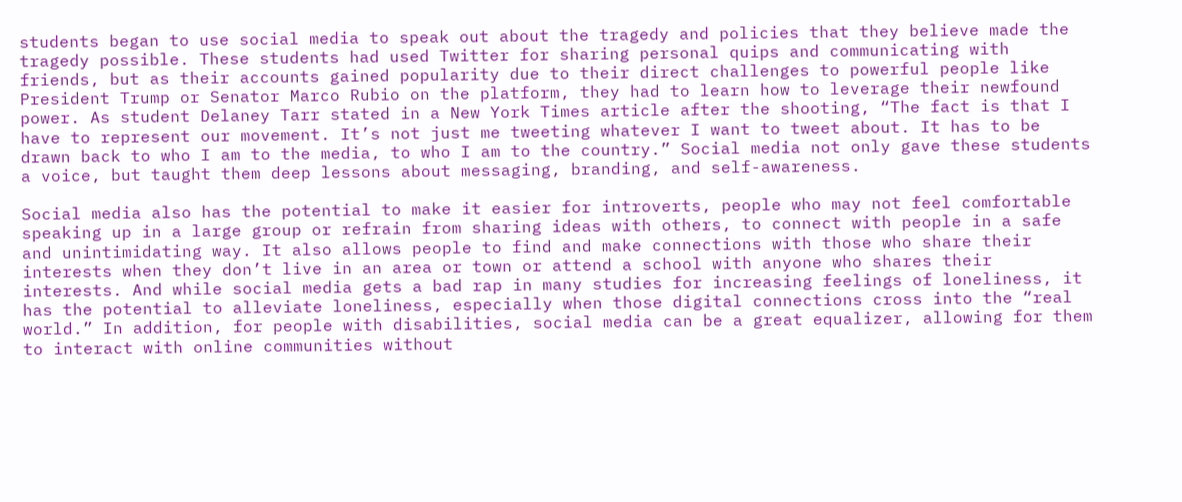students began to use social media to speak out about the tragedy and policies that they believe made the tragedy possible. These students had used Twitter for sharing personal quips and communicating with friends, but as their accounts gained popularity due to their direct challenges to powerful people like President Trump or Senator Marco Rubio on the platform, they had to learn how to leverage their newfound power. As student Delaney Tarr stated in a New York Times article after the shooting, “The fact is that I have to represent our movement. It’s not just me tweeting whatever I want to tweet about. It has to be drawn back to who I am to the media, to who I am to the country.” Social media not only gave these students a voice, but taught them deep lessons about messaging, branding, and self-awareness.

Social media also has the potential to make it easier for introverts, people who may not feel comfortable speaking up in a large group or refrain from sharing ideas with others, to connect with people in a safe and unintimidating way. It also allows people to find and make connections with those who share their interests when they don’t live in an area or town or attend a school with anyone who shares their interests. And while social media gets a bad rap in many studies for increasing feelings of loneliness, it has the potential to alleviate loneliness, especially when those digital connections cross into the “real world.” In addition, for people with disabilities, social media can be a great equalizer, allowing for them to interact with online communities without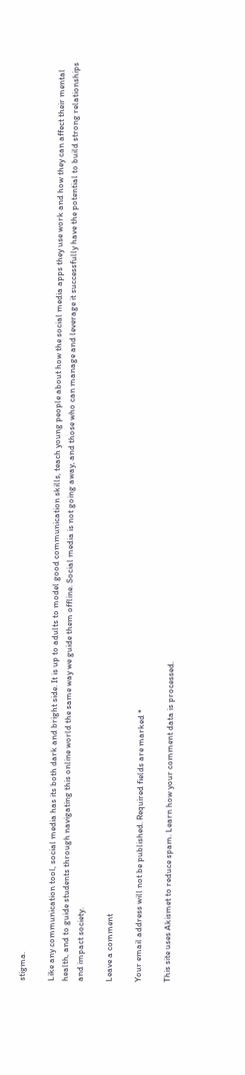stigma.

Like any communication tool, social media has its both dark and bright side. It is up to adults to model good communication skills, teach young people about how the social media apps they use work and how they can affect their mental health, and to guide students through navigating this online world the same way we guide them offline. Social media is not going away, and those who can manage and leverage it successfully have the potential to build strong relationships and impact society.

Leave a comment

Your email address will not be published. Required fields are marked *

This site uses Akismet to reduce spam. Learn how your comment data is processed.